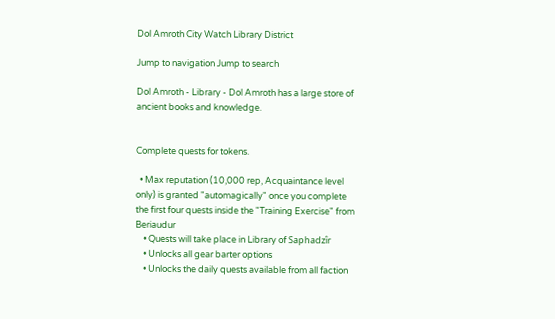Dol Amroth City Watch Library District

Jump to navigation Jump to search

Dol Amroth - Library - Dol Amroth has a large store of ancient books and knowledge.


Complete quests for tokens.

  • Max reputation (10,000 rep, Acquaintance level only) is granted "automagically" once you complete the first four quests inside the "Training Exercise" from Beriaudur
    • Quests will take place in Library of Saphadzîr
    • Unlocks all gear barter options
    • Unlocks the daily quests available from all faction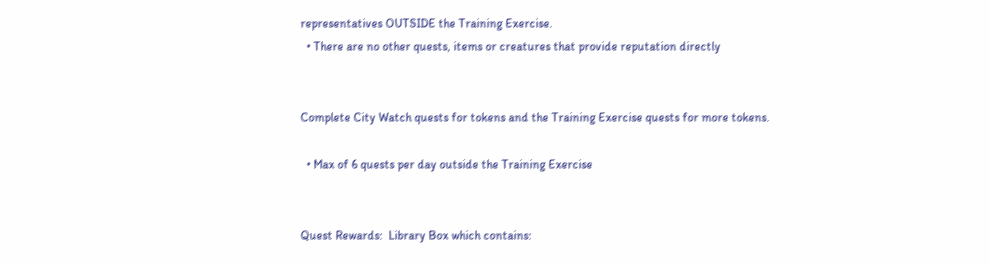representatives OUTSIDE the Training Exercise.
  • There are no other quests, items or creatures that provide reputation directly


Complete City Watch quests for tokens and the Training Exercise quests for more tokens.

  • Max of 6 quests per day outside the Training Exercise


Quest Rewards:  Library Box which contains: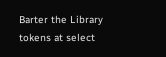Barter the Library tokens at select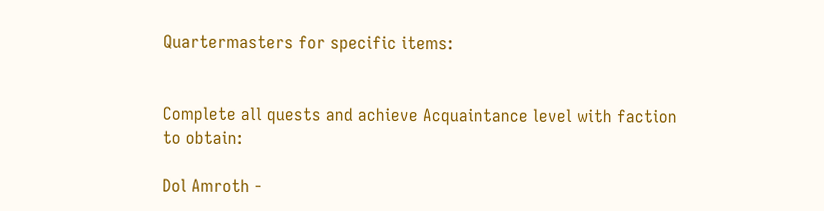Quartermasters for specific items:


Complete all quests and achieve Acquaintance level with faction to obtain:

Dol Amroth -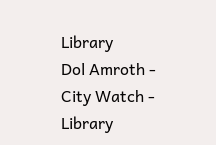Library
Dol Amroth - City Watch - Library